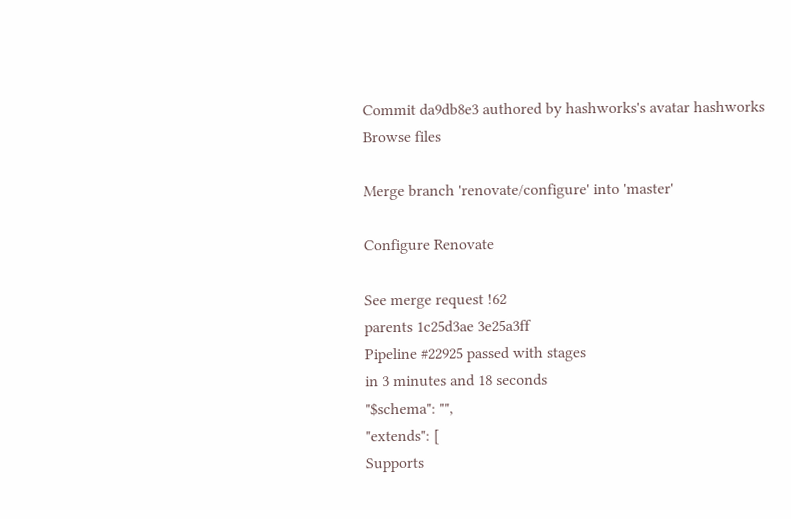Commit da9db8e3 authored by hashworks's avatar hashworks
Browse files

Merge branch 'renovate/configure' into 'master'

Configure Renovate

See merge request !62
parents 1c25d3ae 3e25a3ff
Pipeline #22925 passed with stages
in 3 minutes and 18 seconds
"$schema": "",
"extends": [
Supports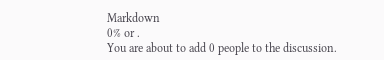Markdown
0% or .
You are about to add 0 people to the discussion.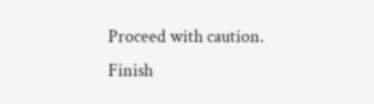Proceed with caution.
Finish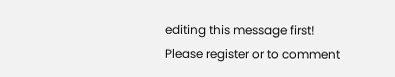editing this message first!
Please register or to comment